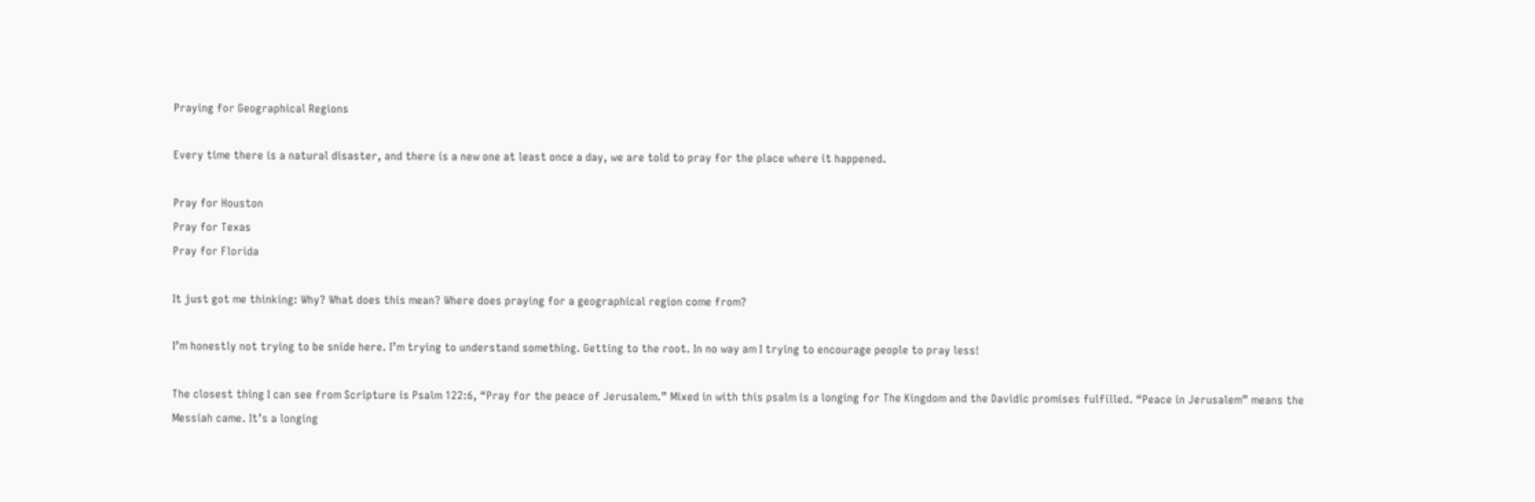Praying for Geographical Regions

Every time there is a natural disaster, and there is a new one at least once a day, we are told to pray for the place where it happened.

Pray for Houston
Pray for Texas
Pray for Florida

It just got me thinking: Why? What does this mean? Where does praying for a geographical region come from?

I’m honestly not trying to be snide here. I’m trying to understand something. Getting to the root. In no way am I trying to encourage people to pray less!

The closest thing I can see from Scripture is Psalm 122:6, “Pray for the peace of Jerusalem.” Mixed in with this psalm is a longing for The Kingdom and the Davidic promises fulfilled. “Peace in Jerusalem” means the Messiah came. It’s a longing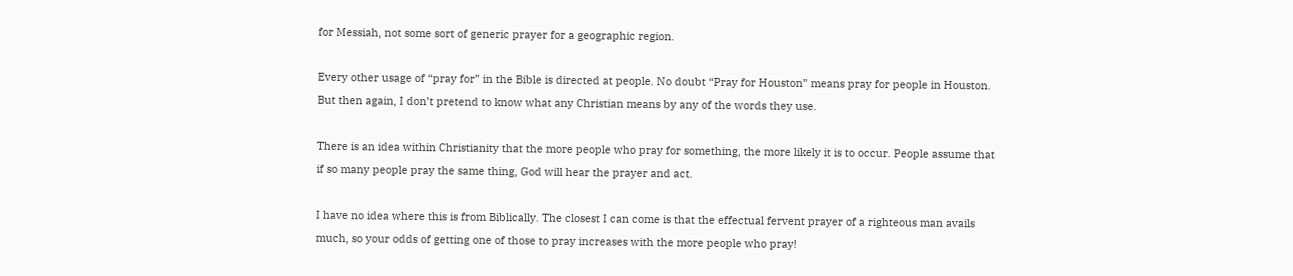for Messiah, not some sort of generic prayer for a geographic region.

Every other usage of “pray for” in the Bible is directed at people. No doubt “Pray for Houston” means pray for people in Houston. But then again, I don’t pretend to know what any Christian means by any of the words they use.

There is an idea within Christianity that the more people who pray for something, the more likely it is to occur. People assume that if so many people pray the same thing, God will hear the prayer and act.

I have no idea where this is from Biblically. The closest I can come is that the effectual fervent prayer of a righteous man avails much, so your odds of getting one of those to pray increases with the more people who pray!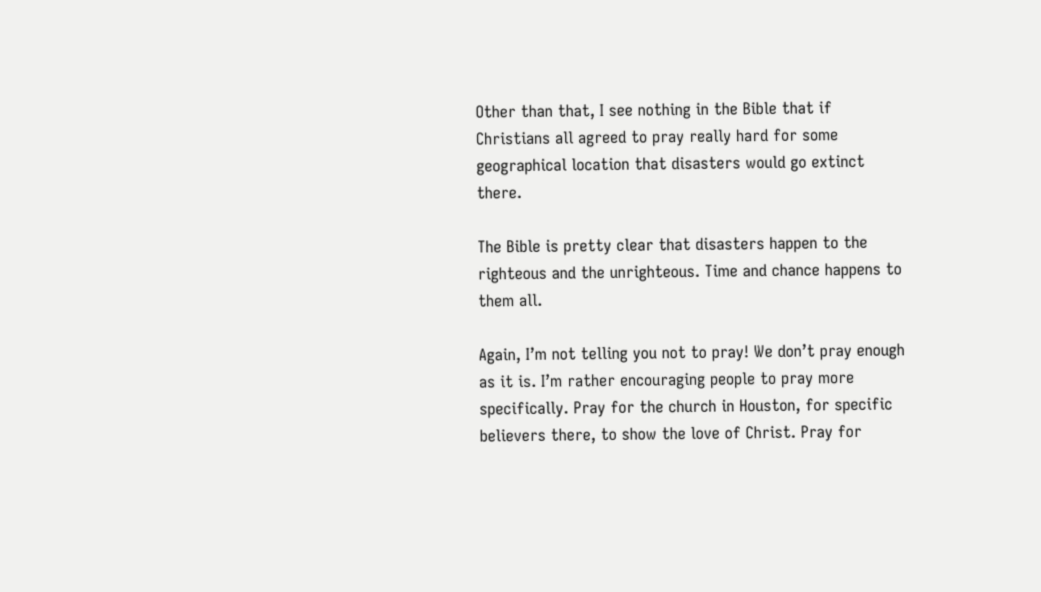Other than that, I see nothing in the Bible that if Christians all agreed to pray really hard for some geographical location that disasters would go extinct there.

The Bible is pretty clear that disasters happen to the righteous and the unrighteous. Time and chance happens to them all.

Again, I’m not telling you not to pray! We don’t pray enough as it is. I’m rather encouraging people to pray more specifically. Pray for the church in Houston, for specific believers there, to show the love of Christ. Pray for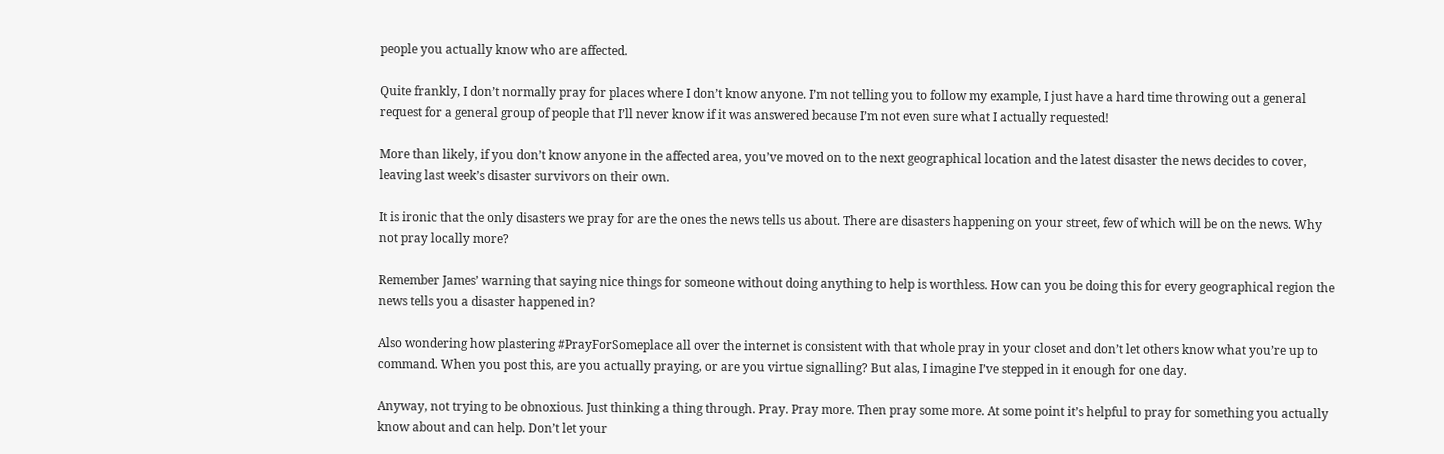people you actually know who are affected.

Quite frankly, I don’t normally pray for places where I don’t know anyone. I’m not telling you to follow my example, I just have a hard time throwing out a general request for a general group of people that I’ll never know if it was answered because I’m not even sure what I actually requested!

More than likely, if you don’t know anyone in the affected area, you’ve moved on to the next geographical location and the latest disaster the news decides to cover, leaving last week’s disaster survivors on their own.

It is ironic that the only disasters we pray for are the ones the news tells us about. There are disasters happening on your street, few of which will be on the news. Why not pray locally more?

Remember James’ warning that saying nice things for someone without doing anything to help is worthless. How can you be doing this for every geographical region the news tells you a disaster happened in?

Also wondering how plastering #PrayForSomeplace all over the internet is consistent with that whole pray in your closet and don’t let others know what you’re up to command. When you post this, are you actually praying, or are you virtue signalling? But alas, I imagine I’ve stepped in it enough for one day.

Anyway, not trying to be obnoxious. Just thinking a thing through. Pray. Pray more. Then pray some more. At some point it’s helpful to pray for something you actually know about and can help. Don’t let your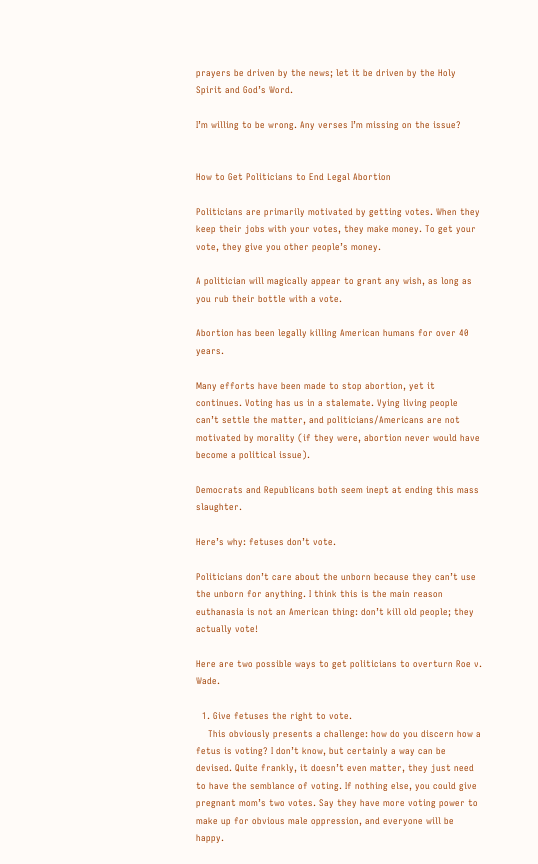prayers be driven by the news; let it be driven by the Holy Spirit and God’s Word.

I’m willing to be wrong. Any verses I’m missing on the issue?


How to Get Politicians to End Legal Abortion

Politicians are primarily motivated by getting votes. When they keep their jobs with your votes, they make money. To get your vote, they give you other people’s money.

A politician will magically appear to grant any wish, as long as you rub their bottle with a vote.

Abortion has been legally killing American humans for over 40 years.

Many efforts have been made to stop abortion, yet it continues. Voting has us in a stalemate. Vying living people can’t settle the matter, and politicians/Americans are not motivated by morality (if they were, abortion never would have become a political issue).

Democrats and Republicans both seem inept at ending this mass slaughter.

Here’s why: fetuses don’t vote.

Politicians don’t care about the unborn because they can’t use the unborn for anything. I think this is the main reason euthanasia is not an American thing: don’t kill old people; they actually vote!

Here are two possible ways to get politicians to overturn Roe v. Wade.

  1. Give fetuses the right to vote.
    This obviously presents a challenge: how do you discern how a fetus is voting? I don’t know, but certainly a way can be devised. Quite frankly, it doesn’t even matter, they just need to have the semblance of voting. If nothing else, you could give pregnant mom’s two votes. Say they have more voting power to make up for obvious male oppression, and everyone will be happy.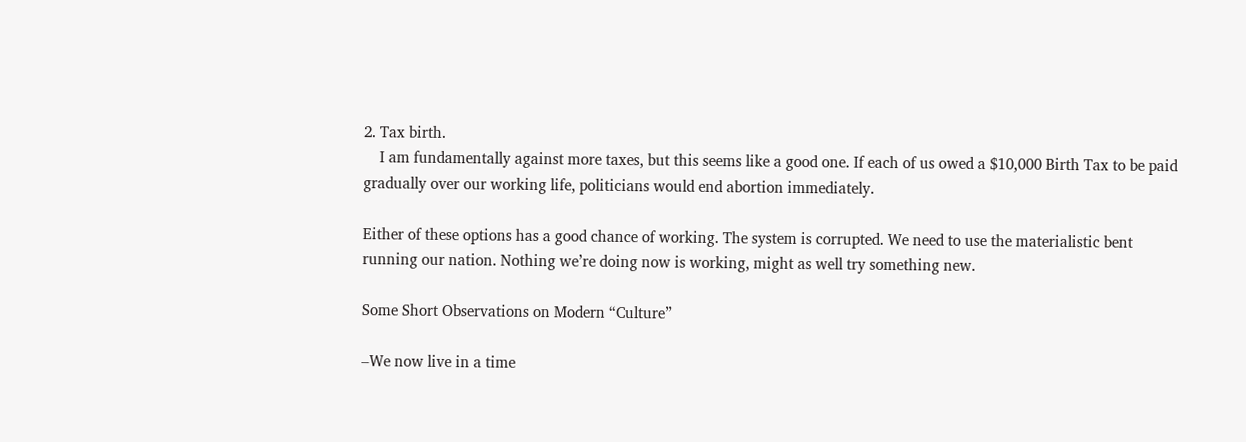2. Tax birth.
    I am fundamentally against more taxes, but this seems like a good one. If each of us owed a $10,000 Birth Tax to be paid gradually over our working life, politicians would end abortion immediately.

Either of these options has a good chance of working. The system is corrupted. We need to use the materialistic bent running our nation. Nothing we’re doing now is working, might as well try something new.

Some Short Observations on Modern “Culture”

–We now live in a time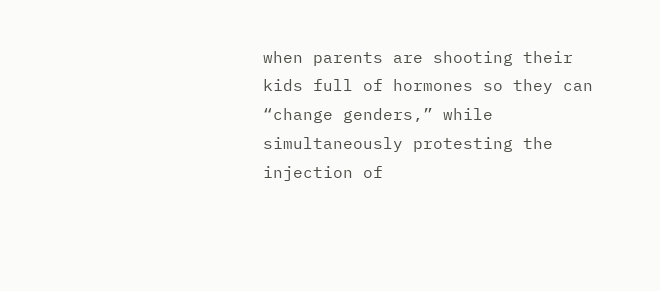when parents are shooting their kids full of hormones so they can “change genders,” while simultaneously protesting the injection of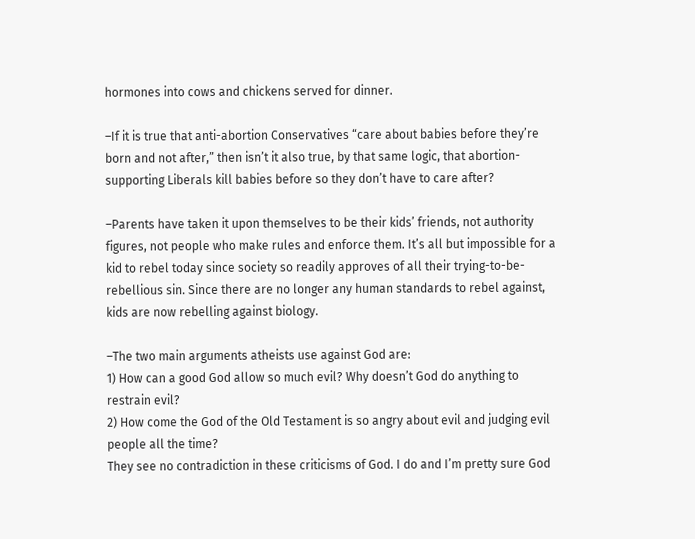hormones into cows and chickens served for dinner.

–If it is true that anti-abortion Conservatives “care about babies before they’re born and not after,” then isn’t it also true, by that same logic, that abortion-supporting Liberals kill babies before so they don’t have to care after?

–Parents have taken it upon themselves to be their kids’ friends, not authority figures, not people who make rules and enforce them. It’s all but impossible for a kid to rebel today since society so readily approves of all their trying-to-be-rebellious sin. Since there are no longer any human standards to rebel against, kids are now rebelling against biology.

–The two main arguments atheists use against God are:
1) How can a good God allow so much evil? Why doesn’t God do anything to restrain evil?
2) How come the God of the Old Testament is so angry about evil and judging evil people all the time?
They see no contradiction in these criticisms of God. I do and I’m pretty sure God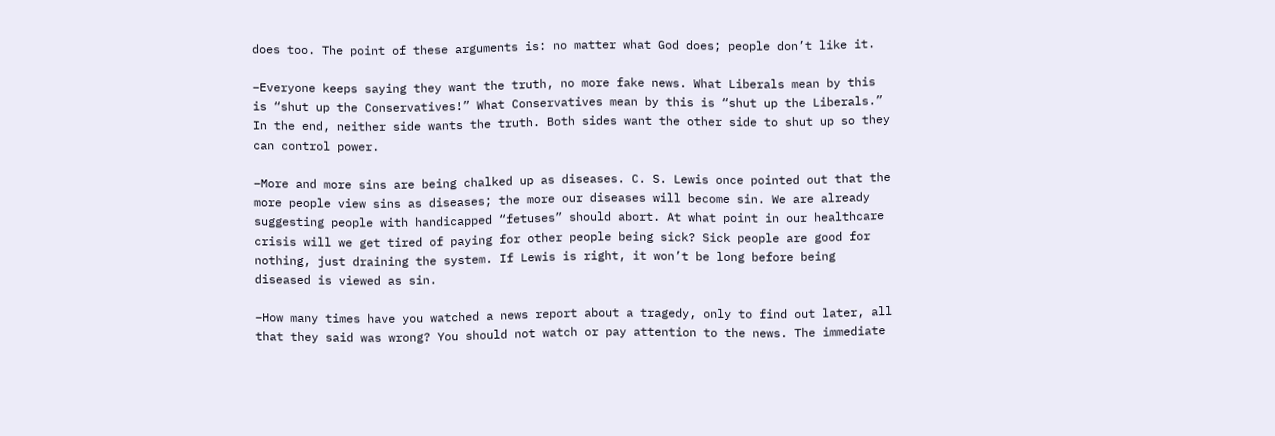does too. The point of these arguments is: no matter what God does; people don’t like it.

–Everyone keeps saying they want the truth, no more fake news. What Liberals mean by this is “shut up the Conservatives!” What Conservatives mean by this is “shut up the Liberals.” In the end, neither side wants the truth. Both sides want the other side to shut up so they can control power.

–More and more sins are being chalked up as diseases. C. S. Lewis once pointed out that the more people view sins as diseases; the more our diseases will become sin. We are already suggesting people with handicapped “fetuses” should abort. At what point in our healthcare crisis will we get tired of paying for other people being sick? Sick people are good for nothing, just draining the system. If Lewis is right, it won’t be long before being diseased is viewed as sin.

–How many times have you watched a news report about a tragedy, only to find out later, all that they said was wrong? You should not watch or pay attention to the news. The immediate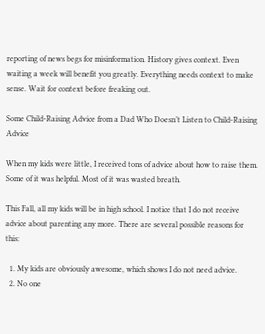reporting of news begs for misinformation. History gives context. Even waiting a week will benefit you greatly. Everything needs context to make sense. Wait for context before freaking out.

Some Child-Raising Advice from a Dad Who Doesn’t Listen to Child-Raising Advice

When my kids were little, I received tons of advice about how to raise them. Some of it was helpful. Most of it was wasted breath.

This Fall, all my kids will be in high school. I notice that I do not receive advice about parenting any more. There are several possible reasons for this:

  1. My kids are obviously awesome, which shows I do not need advice.
  2. No one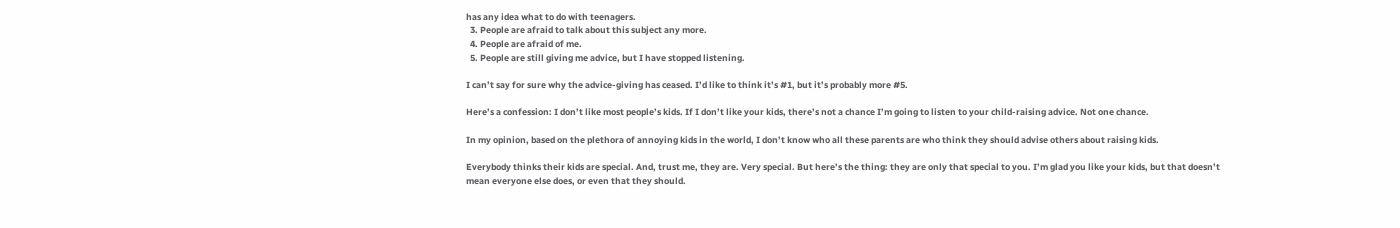has any idea what to do with teenagers.
  3. People are afraid to talk about this subject any more.
  4. People are afraid of me.
  5. People are still giving me advice, but I have stopped listening.

I can’t say for sure why the advice-giving has ceased. I’d like to think it’s #1, but it’s probably more #5.

Here’s a confession: I don’t like most people’s kids. If I don’t like your kids, there’s not a chance I’m going to listen to your child-raising advice. Not one chance.

In my opinion, based on the plethora of annoying kids in the world, I don’t know who all these parents are who think they should advise others about raising kids.

Everybody thinks their kids are special. And, trust me, they are. Very special. But here’s the thing: they are only that special to you. I’m glad you like your kids, but that doesn’t mean everyone else does, or even that they should.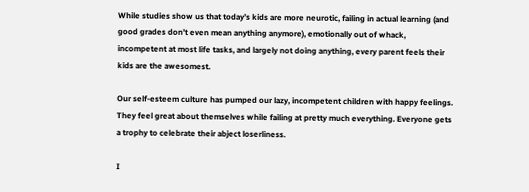While studies show us that today’s kids are more neurotic, failing in actual learning (and good grades don’t even mean anything anymore), emotionally out of whack, incompetent at most life tasks, and largely not doing anything, every parent feels their kids are the awesomest.

Our self-esteem culture has pumped our lazy, incompetent children with happy feelings. They feel great about themselves while failing at pretty much everything. Everyone gets a trophy to celebrate their abject loserliness.

I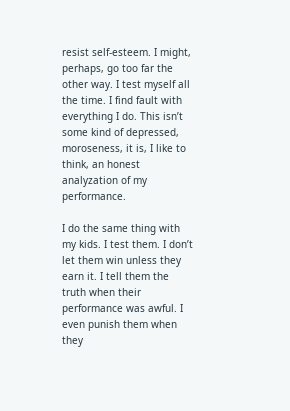resist self-esteem. I might, perhaps, go too far the other way. I test myself all the time. I find fault with everything I do. This isn’t some kind of depressed, moroseness, it is, I like to think, an honest analyzation of my performance.

I do the same thing with my kids. I test them. I don’t let them win unless they earn it. I tell them the truth when their performance was awful. I even punish them when they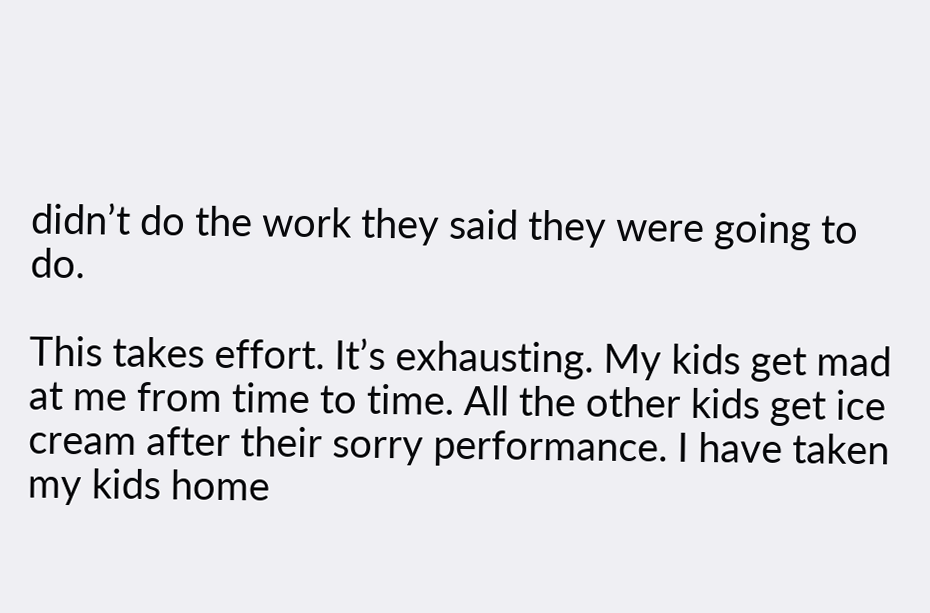didn’t do the work they said they were going to do.

This takes effort. It’s exhausting. My kids get mad at me from time to time. All the other kids get ice cream after their sorry performance. I have taken my kids home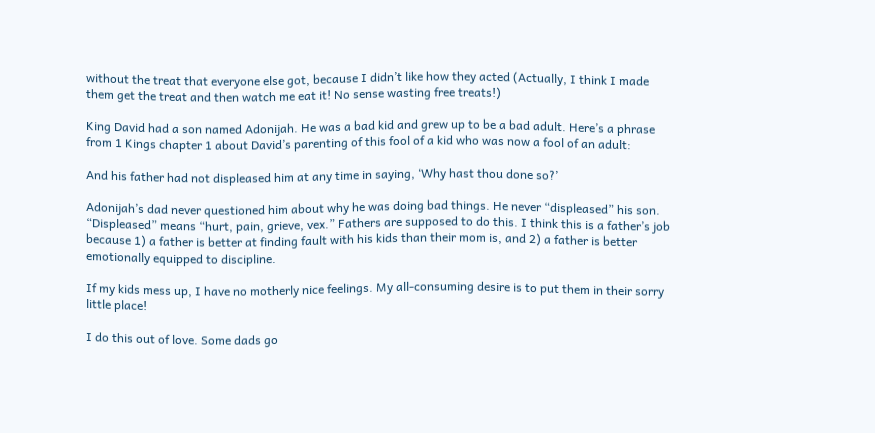without the treat that everyone else got, because I didn’t like how they acted (Actually, I think I made them get the treat and then watch me eat it! No sense wasting free treats!)

King David had a son named Adonijah. He was a bad kid and grew up to be a bad adult. Here’s a phrase from 1 Kings chapter 1 about David’s parenting of this fool of a kid who was now a fool of an adult:

And his father had not displeased him at any time in saying, ‘Why hast thou done so?’

Adonijah’s dad never questioned him about why he was doing bad things. He never “displeased” his son. “Displeased” means “hurt, pain, grieve, vex.” Fathers are supposed to do this. I think this is a father’s job because 1) a father is better at finding fault with his kids than their mom is, and 2) a father is better emotionally equipped to discipline.

If my kids mess up, I have no motherly nice feelings. My all-consuming desire is to put them in their sorry little place!

I do this out of love. Some dads go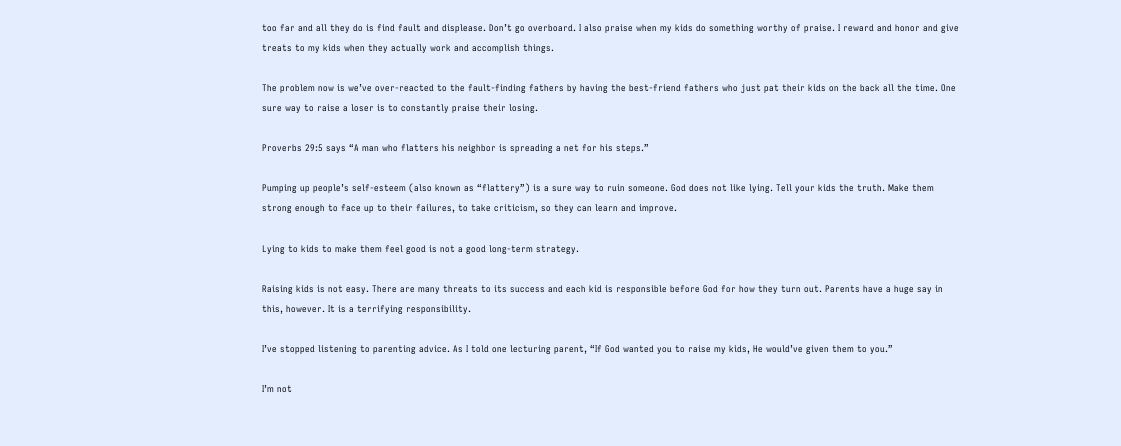too far and all they do is find fault and displease. Don’t go overboard. I also praise when my kids do something worthy of praise. I reward and honor and give treats to my kids when they actually work and accomplish things.

The problem now is we’ve over-reacted to the fault-finding fathers by having the best-friend fathers who just pat their kids on the back all the time. One sure way to raise a loser is to constantly praise their losing.

Proverbs 29:5 says “A man who flatters his neighbor is spreading a net for his steps.”

Pumping up people’s self-esteem (also known as “flattery”) is a sure way to ruin someone. God does not like lying. Tell your kids the truth. Make them strong enough to face up to their failures, to take criticism, so they can learn and improve.

Lying to kids to make them feel good is not a good long-term strategy.

Raising kids is not easy. There are many threats to its success and each kid is responsible before God for how they turn out. Parents have a huge say in this, however. It is a terrifying responsibility.

I’ve stopped listening to parenting advice. As I told one lecturing parent, “If God wanted you to raise my kids, He would’ve given them to you.”

I’m not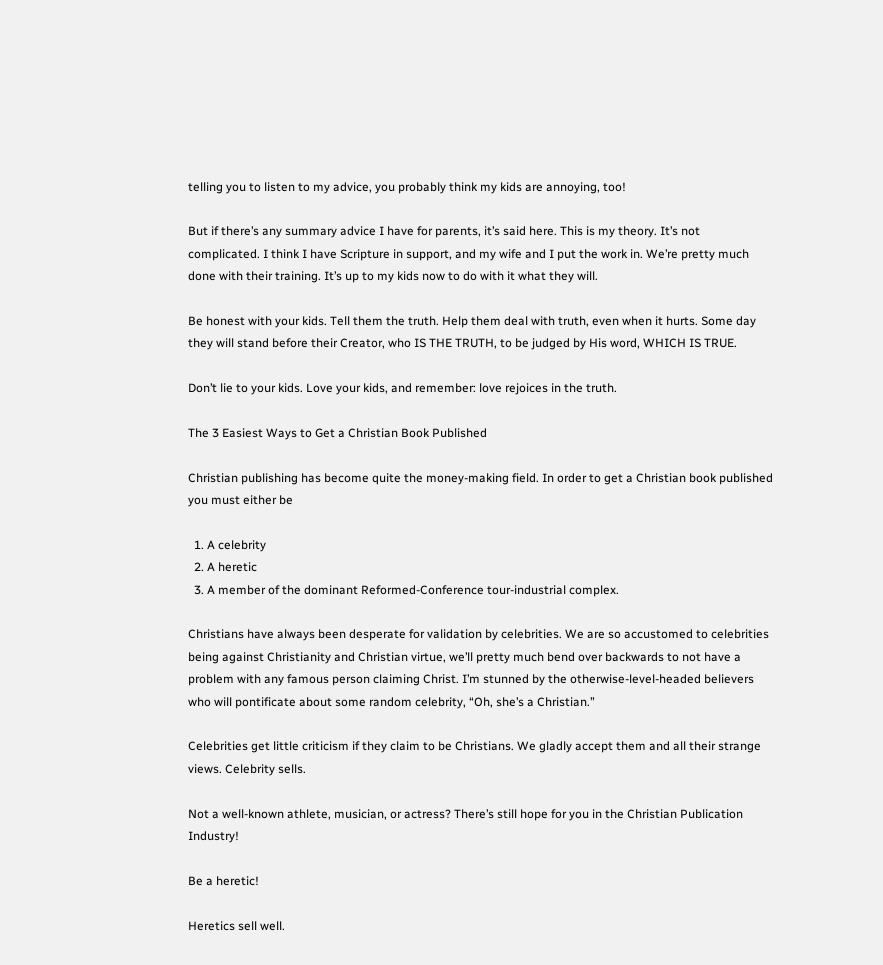telling you to listen to my advice, you probably think my kids are annoying, too!

But if there’s any summary advice I have for parents, it’s said here. This is my theory. It’s not complicated. I think I have Scripture in support, and my wife and I put the work in. We’re pretty much done with their training. It’s up to my kids now to do with it what they will.

Be honest with your kids. Tell them the truth. Help them deal with truth, even when it hurts. Some day they will stand before their Creator, who IS THE TRUTH, to be judged by His word, WHICH IS TRUE.

Don’t lie to your kids. Love your kids, and remember: love rejoices in the truth.

The 3 Easiest Ways to Get a Christian Book Published

Christian publishing has become quite the money-making field. In order to get a Christian book published you must either be

  1. A celebrity
  2. A heretic
  3. A member of the dominant Reformed-Conference tour-industrial complex.

Christians have always been desperate for validation by celebrities. We are so accustomed to celebrities being against Christianity and Christian virtue, we’ll pretty much bend over backwards to not have a problem with any famous person claiming Christ. I’m stunned by the otherwise-level-headed believers who will pontificate about some random celebrity, “Oh, she’s a Christian.”

Celebrities get little criticism if they claim to be Christians. We gladly accept them and all their strange views. Celebrity sells.

Not a well-known athlete, musician, or actress? There’s still hope for you in the Christian Publication Industry!

Be a heretic!

Heretics sell well.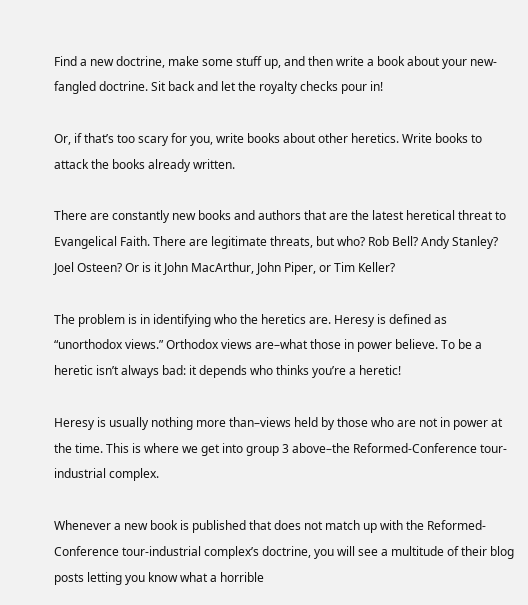Find a new doctrine, make some stuff up, and then write a book about your new-fangled doctrine. Sit back and let the royalty checks pour in!

Or, if that’s too scary for you, write books about other heretics. Write books to attack the books already written.

There are constantly new books and authors that are the latest heretical threat to Evangelical Faith. There are legitimate threats, but who? Rob Bell? Andy Stanley? Joel Osteen? Or is it John MacArthur, John Piper, or Tim Keller?

The problem is in identifying who the heretics are. Heresy is defined as “unorthodox views.” Orthodox views are–what those in power believe. To be a heretic isn’t always bad: it depends who thinks you’re a heretic!

Heresy is usually nothing more than–views held by those who are not in power at the time. This is where we get into group 3 above–the Reformed-Conference tour-industrial complex.

Whenever a new book is published that does not match up with the Reformed-Conference tour-industrial complex’s doctrine, you will see a multitude of their blog posts letting you know what a horrible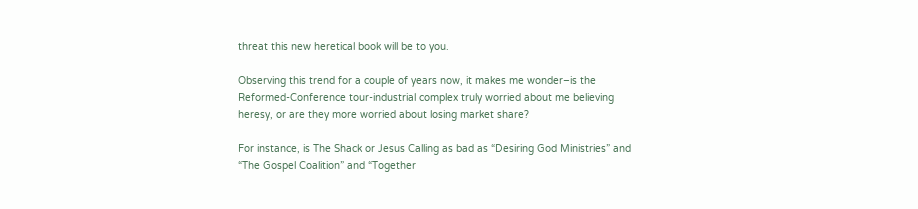threat this new heretical book will be to you.

Observing this trend for a couple of years now, it makes me wonder–is the Reformed-Conference tour-industrial complex truly worried about me believing heresy, or are they more worried about losing market share?

For instance, is The Shack or Jesus Calling as bad as “Desiring God Ministries” and “The Gospel Coalition” and “Together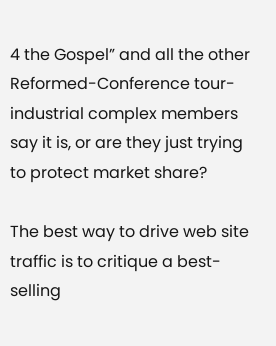4 the Gospel” and all the other Reformed-Conference tour-industrial complex members say it is, or are they just trying to protect market share?

The best way to drive web site traffic is to critique a best-selling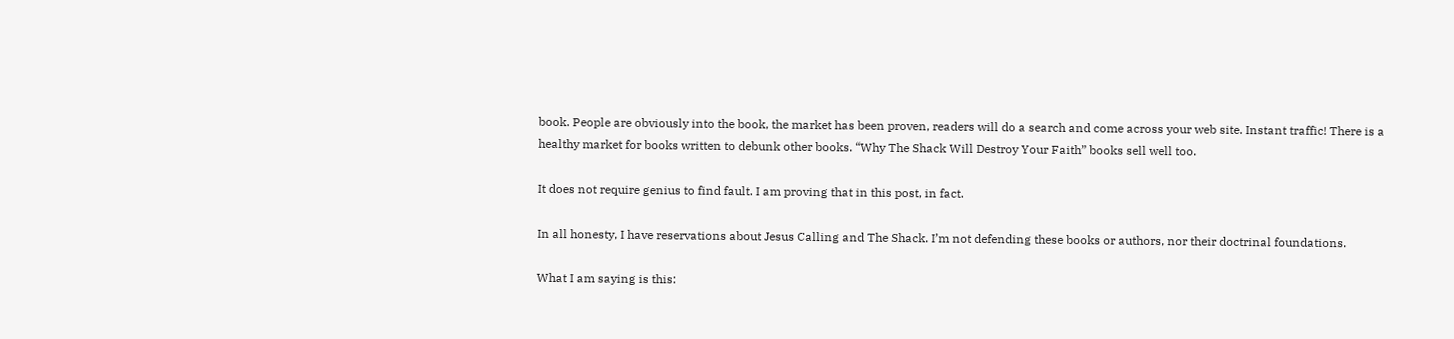book. People are obviously into the book, the market has been proven, readers will do a search and come across your web site. Instant traffic! There is a healthy market for books written to debunk other books. “Why The Shack Will Destroy Your Faith” books sell well too.

It does not require genius to find fault. I am proving that in this post, in fact.

In all honesty, I have reservations about Jesus Calling and The Shack. I’m not defending these books or authors, nor their doctrinal foundations.

What I am saying is this: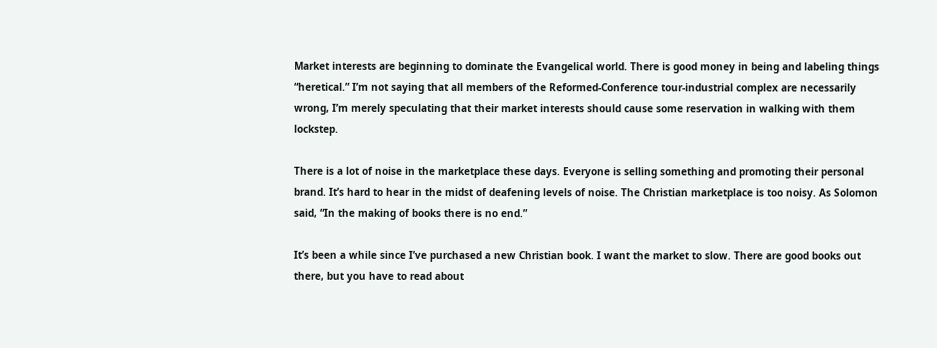Market interests are beginning to dominate the Evangelical world. There is good money in being and labeling things “heretical.” I’m not saying that all members of the Reformed-Conference tour-industrial complex are necessarily wrong, I’m merely speculating that their market interests should cause some reservation in walking with them lockstep.

There is a lot of noise in the marketplace these days. Everyone is selling something and promoting their personal brand. It’s hard to hear in the midst of deafening levels of noise. The Christian marketplace is too noisy. As Solomon said, “In the making of books there is no end.”

It’s been a while since I’ve purchased a new Christian book. I want the market to slow. There are good books out there, but you have to read about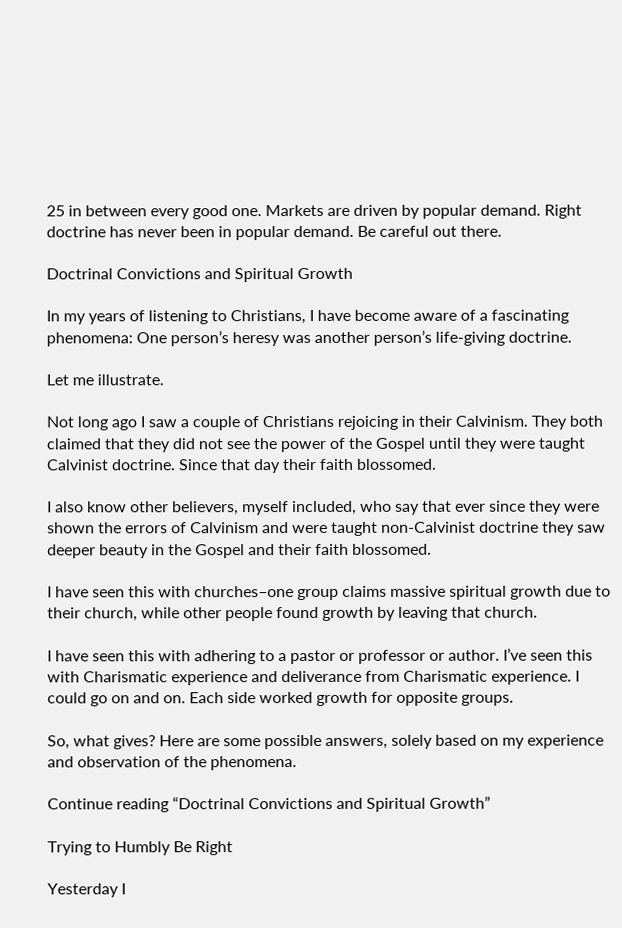25 in between every good one. Markets are driven by popular demand. Right doctrine has never been in popular demand. Be careful out there.

Doctrinal Convictions and Spiritual Growth

In my years of listening to Christians, I have become aware of a fascinating phenomena: One person’s heresy was another person’s life-giving doctrine.

Let me illustrate.

Not long ago I saw a couple of Christians rejoicing in their Calvinism. They both claimed that they did not see the power of the Gospel until they were taught Calvinist doctrine. Since that day their faith blossomed.

I also know other believers, myself included, who say that ever since they were shown the errors of Calvinism and were taught non-Calvinist doctrine they saw deeper beauty in the Gospel and their faith blossomed.

I have seen this with churches–one group claims massive spiritual growth due to their church, while other people found growth by leaving that church.

I have seen this with adhering to a pastor or professor or author. I’ve seen this with Charismatic experience and deliverance from Charismatic experience. I could go on and on. Each side worked growth for opposite groups.

So, what gives? Here are some possible answers, solely based on my experience and observation of the phenomena.

Continue reading “Doctrinal Convictions and Spiritual Growth”

Trying to Humbly Be Right

Yesterday I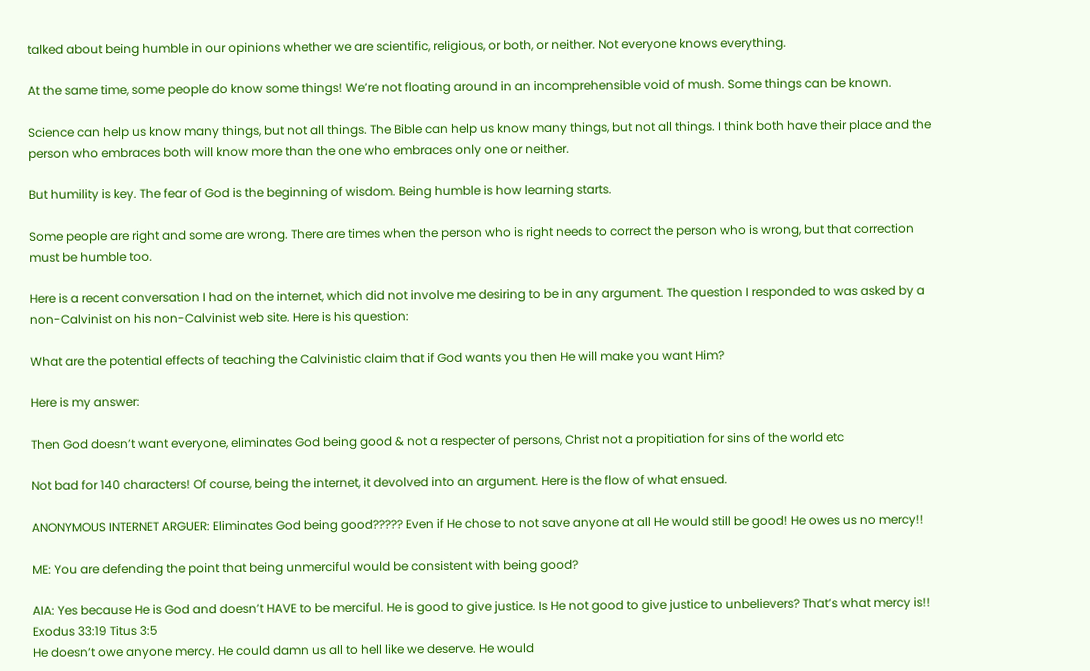talked about being humble in our opinions whether we are scientific, religious, or both, or neither. Not everyone knows everything.

At the same time, some people do know some things! We’re not floating around in an incomprehensible void of mush. Some things can be known.

Science can help us know many things, but not all things. The Bible can help us know many things, but not all things. I think both have their place and the person who embraces both will know more than the one who embraces only one or neither.

But humility is key. The fear of God is the beginning of wisdom. Being humble is how learning starts.

Some people are right and some are wrong. There are times when the person who is right needs to correct the person who is wrong, but that correction must be humble too.

Here is a recent conversation I had on the internet, which did not involve me desiring to be in any argument. The question I responded to was asked by a non-Calvinist on his non-Calvinist web site. Here is his question:

What are the potential effects of teaching the Calvinistic claim that if God wants you then He will make you want Him?

Here is my answer:

Then God doesn’t want everyone, eliminates God being good & not a respecter of persons, Christ not a propitiation for sins of the world etc

Not bad for 140 characters! Of course, being the internet, it devolved into an argument. Here is the flow of what ensued.

ANONYMOUS INTERNET ARGUER: Eliminates God being good????? Even if He chose to not save anyone at all He would still be good! He owes us no mercy!!

ME: You are defending the point that being unmerciful would be consistent with being good?

AIA: Yes because He is God and doesn’t HAVE to be merciful. He is good to give justice. Is He not good to give justice to unbelievers? That’s what mercy is!! Exodus 33:19 Titus 3:5
He doesn’t owe anyone mercy. He could damn us all to hell like we deserve. He would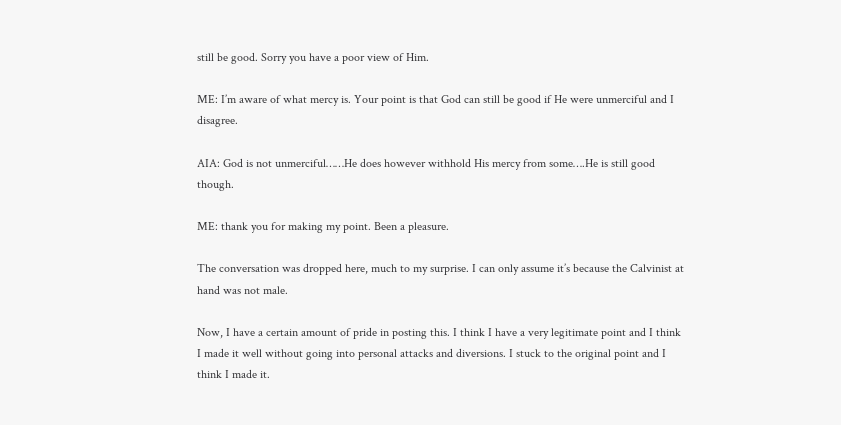still be good. Sorry you have a poor view of Him.

ME: I’m aware of what mercy is. Your point is that God can still be good if He were unmerciful and I disagree.

AIA: God is not unmerciful……He does however withhold His mercy from some….He is still good though.

ME: thank you for making my point. Been a pleasure.

The conversation was dropped here, much to my surprise. I can only assume it’s because the Calvinist at hand was not male.

Now, I have a certain amount of pride in posting this. I think I have a very legitimate point and I think I made it well without going into personal attacks and diversions. I stuck to the original point and I think I made it.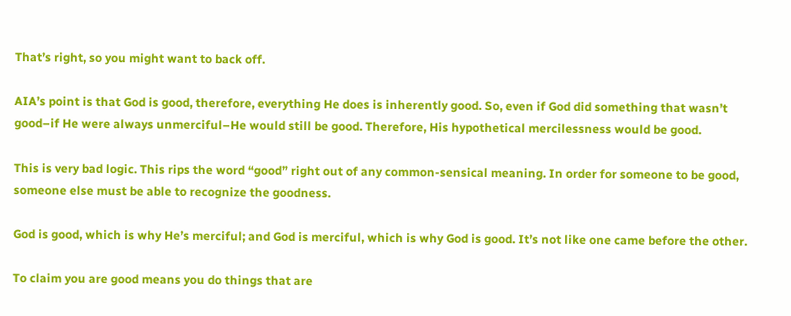That’s right, so you might want to back off.

AIA’s point is that God is good, therefore, everything He does is inherently good. So, even if God did something that wasn’t good–if He were always unmerciful–He would still be good. Therefore, His hypothetical mercilessness would be good.

This is very bad logic. This rips the word “good” right out of any common-sensical meaning. In order for someone to be good, someone else must be able to recognize the goodness.

God is good, which is why He’s merciful; and God is merciful, which is why God is good. It’s not like one came before the other.

To claim you are good means you do things that are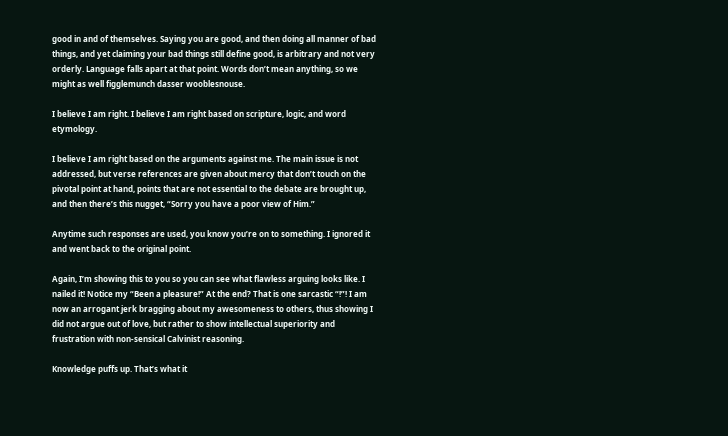good in and of themselves. Saying you are good, and then doing all manner of bad things, and yet claiming your bad things still define good, is arbitrary and not very orderly. Language falls apart at that point. Words don’t mean anything, so we might as well figglemunch dasser wooblesnouse.

I believe I am right. I believe I am right based on scripture, logic, and word etymology.

I believe I am right based on the arguments against me. The main issue is not addressed, but verse references are given about mercy that don’t touch on the pivotal point at hand, points that are not essential to the debate are brought up, and then there’s this nugget, “Sorry you have a poor view of Him.”

Anytime such responses are used, you know you’re on to something. I ignored it and went back to the original point.

Again, I’m showing this to you so you can see what flawless arguing looks like. I nailed it! Notice my “Been a pleasure!” At the end? That is one sarcastic “!”! I am now an arrogant jerk bragging about my awesomeness to others, thus showing I did not argue out of love, but rather to show intellectual superiority and frustration with non-sensical Calvinist reasoning.

Knowledge puffs up. That’s what it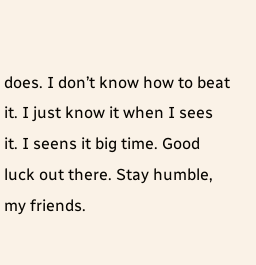does. I don’t know how to beat it. I just know it when I sees it. I seens it big time. Good luck out there. Stay humble, my friends.